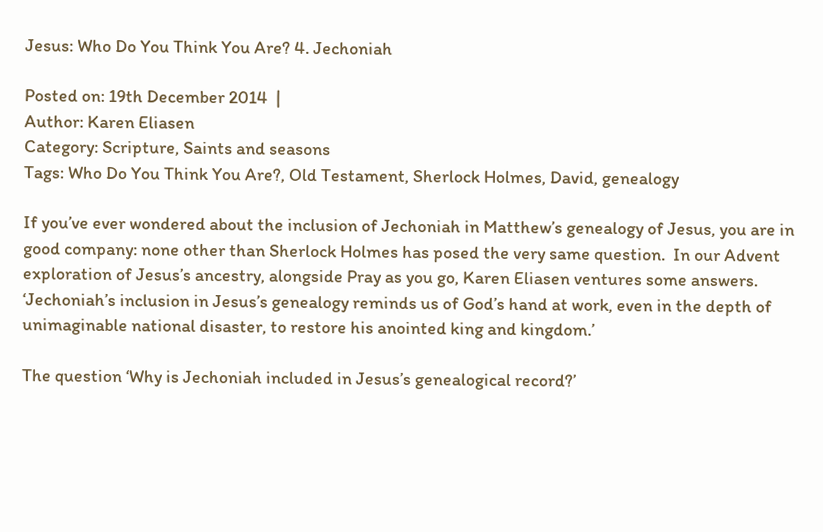Jesus: Who Do You Think You Are? 4. Jechoniah

Posted on: 19th December 2014  |
Author: Karen Eliasen
Category: Scripture, Saints and seasons
Tags: Who Do You Think You Are?, Old Testament, Sherlock Holmes, David, genealogy

If you’ve ever wondered about the inclusion of Jechoniah in Matthew’s genealogy of Jesus, you are in good company: none other than Sherlock Holmes has posed the very same question.  In our Advent exploration of Jesus’s ancestry, alongside Pray as you go, Karen Eliasen ventures some answers. ‘Jechoniah’s inclusion in Jesus’s genealogy reminds us of God’s hand at work, even in the depth of unimaginable national disaster, to restore his anointed king and kingdom.’

The question ‘Why is Jechoniah included in Jesus’s genealogical record?’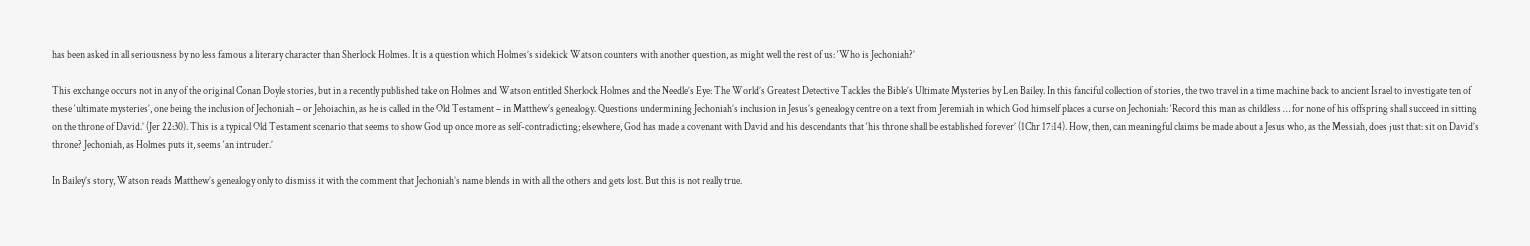has been asked in all seriousness by no less famous a literary character than Sherlock Holmes. It is a question which Holmes’s sidekick Watson counters with another question, as might well the rest of us: ‘Who is Jechoniah?’

This exchange occurs not in any of the original Conan Doyle stories, but in a recently published take on Holmes and Watson entitled Sherlock Holmes and the Needle’s Eye: The World’s Greatest Detective Tackles the Bible’s Ultimate Mysteries by Len Bailey. In this fanciful collection of stories, the two travel in a time machine back to ancient Israel to investigate ten of these ‘ultimate mysteries’, one being the inclusion of Jechoniah – or Jehoiachin, as he is called in the Old Testament – in Matthew’s genealogy. Questions undermining Jechoniah’s inclusion in Jesus’s genealogy centre on a text from Jeremiah in which God himself places a curse on Jechoniah: ‘Record this man as childless … for none of his offspring shall succeed in sitting on the throne of David.’ (Jer 22:30). This is a typical Old Testament scenario that seems to show God up once more as self-contradicting; elsewhere, God has made a covenant with David and his descendants that ‘his throne shall be established forever’ (1Chr 17:14). How, then, can meaningful claims be made about a Jesus who, as the Messiah, does just that: sit on David’s throne? Jechoniah, as Holmes puts it, seems ‘an intruder.’

In Bailey’s story, Watson reads Matthew’s genealogy only to dismiss it with the comment that Jechoniah’s name blends in with all the others and gets lost. But this is not really true.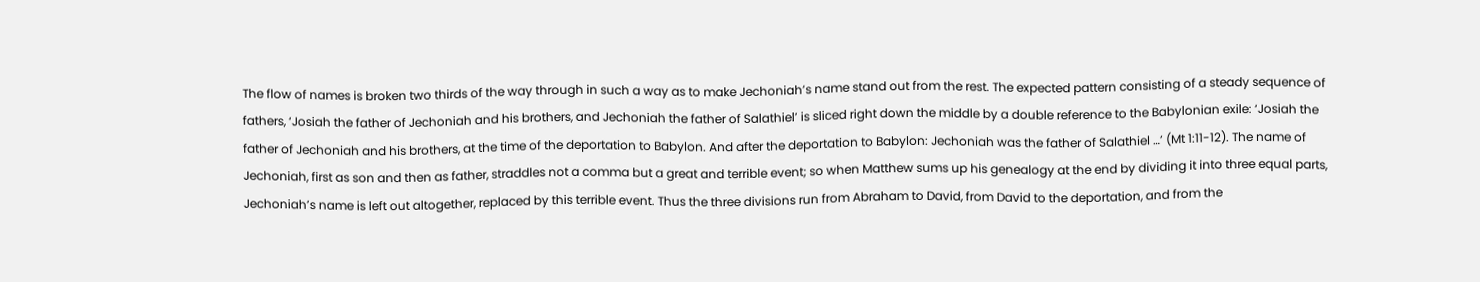The flow of names is broken two thirds of the way through in such a way as to make Jechoniah’s name stand out from the rest. The expected pattern consisting of a steady sequence of fathers, ‘Josiah the father of Jechoniah and his brothers, and Jechoniah the father of Salathiel’ is sliced right down the middle by a double reference to the Babylonian exile: ‘Josiah the father of Jechoniah and his brothers, at the time of the deportation to Babylon. And after the deportation to Babylon: Jechoniah was the father of Salathiel …’ (Mt 1:11-12). The name of Jechoniah, first as son and then as father, straddles not a comma but a great and terrible event; so when Matthew sums up his genealogy at the end by dividing it into three equal parts, Jechoniah’s name is left out altogether, replaced by this terrible event. Thus the three divisions run from Abraham to David, from David to the deportation, and from the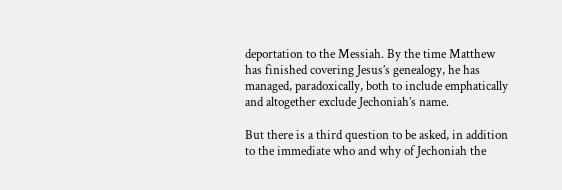deportation to the Messiah. By the time Matthew has finished covering Jesus’s genealogy, he has managed, paradoxically, both to include emphatically and altogether exclude Jechoniah’s name.

But there is a third question to be asked, in addition to the immediate who and why of Jechoniah the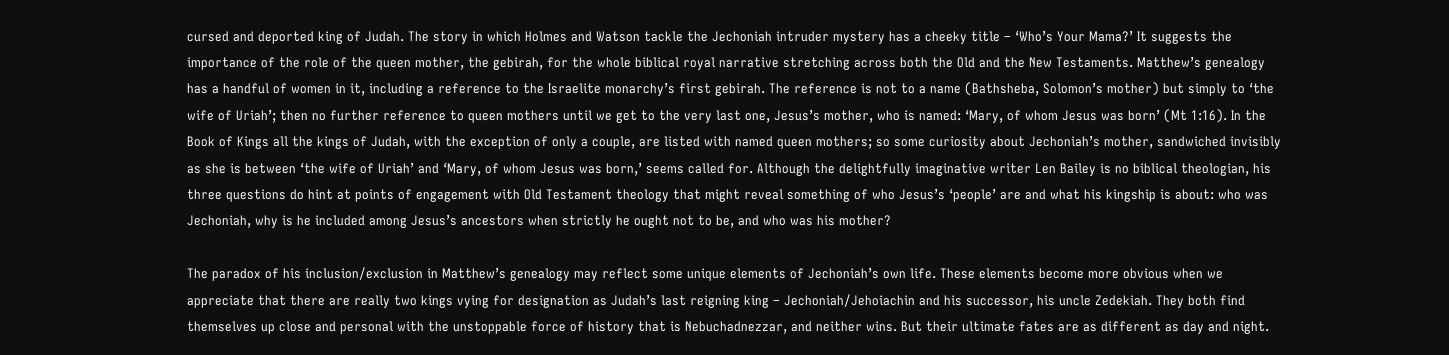cursed and deported king of Judah. The story in which Holmes and Watson tackle the Jechoniah intruder mystery has a cheeky title – ‘Who’s Your Mama?’ It suggests the importance of the role of the queen mother, the gebirah, for the whole biblical royal narrative stretching across both the Old and the New Testaments. Matthew’s genealogy has a handful of women in it, including a reference to the Israelite monarchy’s first gebirah. The reference is not to a name (Bathsheba, Solomon’s mother) but simply to ‘the wife of Uriah’; then no further reference to queen mothers until we get to the very last one, Jesus’s mother, who is named: ‘Mary, of whom Jesus was born’ (Mt 1:16). In the Book of Kings all the kings of Judah, with the exception of only a couple, are listed with named queen mothers; so some curiosity about Jechoniah’s mother, sandwiched invisibly as she is between ‘the wife of Uriah’ and ‘Mary, of whom Jesus was born,’ seems called for. Although the delightfully imaginative writer Len Bailey is no biblical theologian, his three questions do hint at points of engagement with Old Testament theology that might reveal something of who Jesus’s ‘people’ are and what his kingship is about: who was Jechoniah, why is he included among Jesus’s ancestors when strictly he ought not to be, and who was his mother?

The paradox of his inclusion/exclusion in Matthew’s genealogy may reflect some unique elements of Jechoniah’s own life. These elements become more obvious when we appreciate that there are really two kings vying for designation as Judah’s last reigning king – Jechoniah/Jehoiachin and his successor, his uncle Zedekiah. They both find themselves up close and personal with the unstoppable force of history that is Nebuchadnezzar, and neither wins. But their ultimate fates are as different as day and night.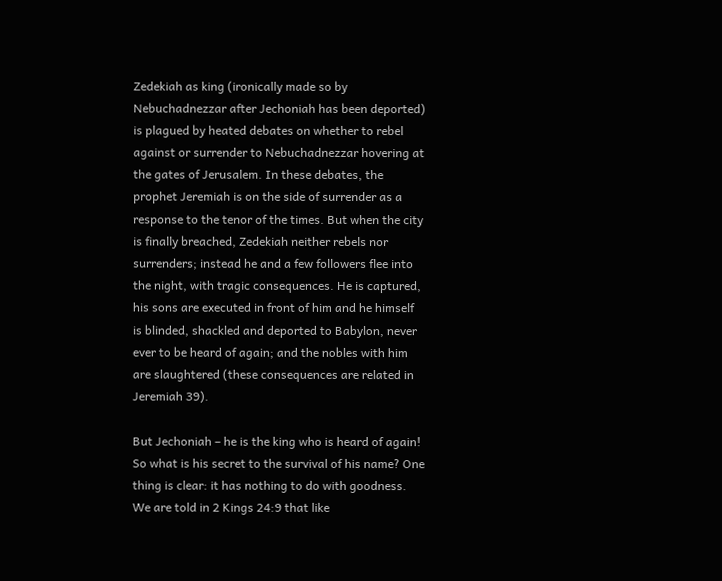Zedekiah as king (ironically made so by Nebuchadnezzar after Jechoniah has been deported) is plagued by heated debates on whether to rebel against or surrender to Nebuchadnezzar hovering at the gates of Jerusalem. In these debates, the prophet Jeremiah is on the side of surrender as a response to the tenor of the times. But when the city is finally breached, Zedekiah neither rebels nor surrenders; instead he and a few followers flee into the night, with tragic consequences. He is captured, his sons are executed in front of him and he himself is blinded, shackled and deported to Babylon, never ever to be heard of again; and the nobles with him are slaughtered (these consequences are related in Jeremiah 39).

But Jechoniah – he is the king who is heard of again! So what is his secret to the survival of his name? One thing is clear: it has nothing to do with goodness. We are told in 2 Kings 24:9 that like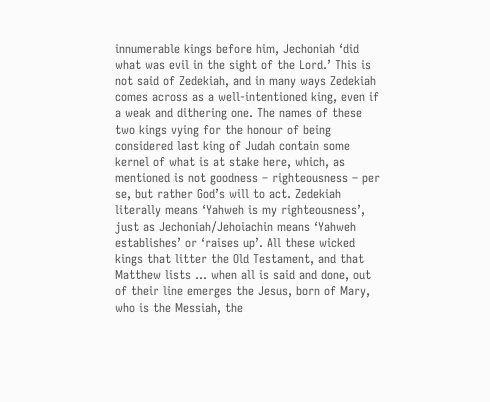innumerable kings before him, Jechoniah ‘did what was evil in the sight of the Lord.’ This is not said of Zedekiah, and in many ways Zedekiah comes across as a well-intentioned king, even if a weak and dithering one. The names of these two kings vying for the honour of being considered last king of Judah contain some kernel of what is at stake here, which, as mentioned is not goodness – righteousness – per se, but rather God’s will to act. Zedekiah literally means ‘Yahweh is my righteousness’, just as Jechoniah/Jehoiachin means ‘Yahweh establishes’ or ‘raises up’. All these wicked kings that litter the Old Testament, and that Matthew lists … when all is said and done, out of their line emerges the Jesus, born of Mary, who is the Messiah, the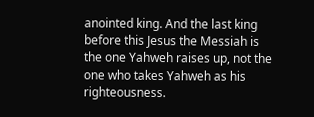anointed king. And the last king before this Jesus the Messiah is the one Yahweh raises up, not the one who takes Yahweh as his righteousness.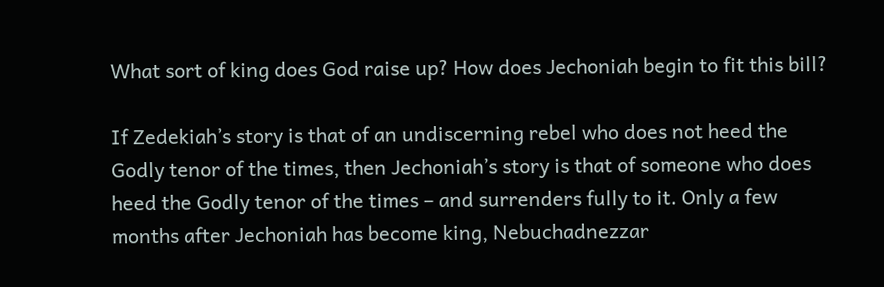What sort of king does God raise up? How does Jechoniah begin to fit this bill?

If Zedekiah’s story is that of an undiscerning rebel who does not heed the Godly tenor of the times, then Jechoniah’s story is that of someone who does heed the Godly tenor of the times – and surrenders fully to it. Only a few months after Jechoniah has become king, Nebuchadnezzar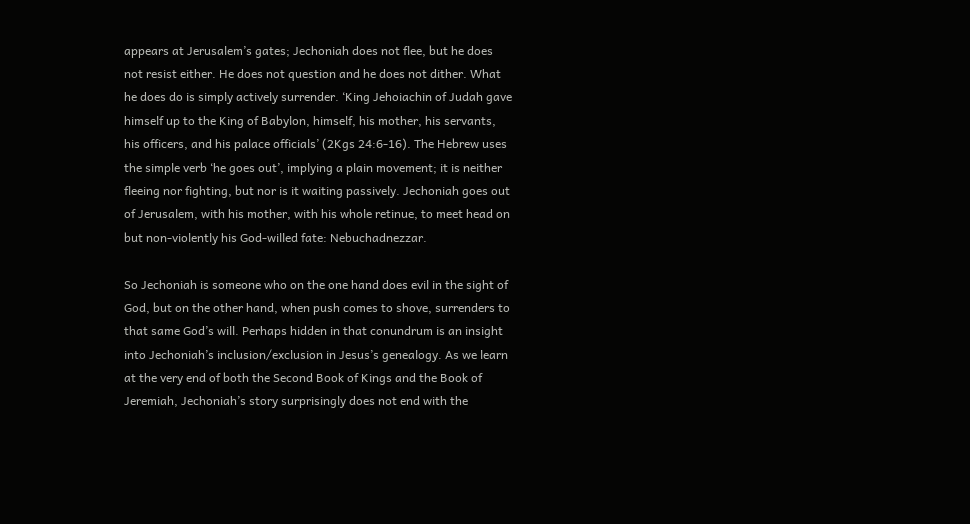appears at Jerusalem’s gates; Jechoniah does not flee, but he does not resist either. He does not question and he does not dither. What he does do is simply actively surrender. ‘King Jehoiachin of Judah gave himself up to the King of Babylon, himself, his mother, his servants, his officers, and his palace officials’ (2Kgs 24:6-16). The Hebrew uses the simple verb ‘he goes out’, implying a plain movement; it is neither fleeing nor fighting, but nor is it waiting passively. Jechoniah goes out of Jerusalem, with his mother, with his whole retinue, to meet head on but non-violently his God-willed fate: Nebuchadnezzar.

So Jechoniah is someone who on the one hand does evil in the sight of God, but on the other hand, when push comes to shove, surrenders to that same God’s will. Perhaps hidden in that conundrum is an insight into Jechoniah’s inclusion/exclusion in Jesus’s genealogy. As we learn at the very end of both the Second Book of Kings and the Book of Jeremiah, Jechoniah’s story surprisingly does not end with the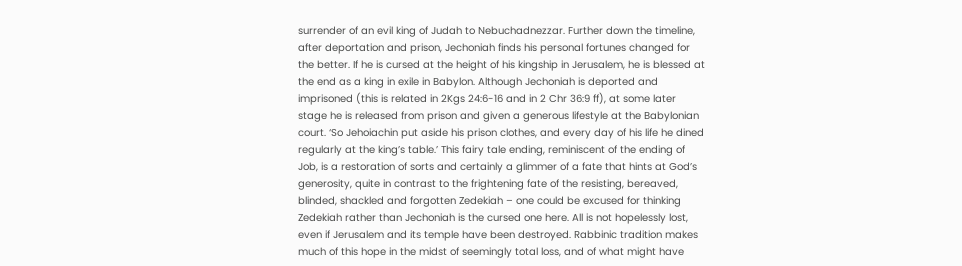surrender of an evil king of Judah to Nebuchadnezzar. Further down the timeline, after deportation and prison, Jechoniah finds his personal fortunes changed for the better. If he is cursed at the height of his kingship in Jerusalem, he is blessed at the end as a king in exile in Babylon. Although Jechoniah is deported and imprisoned (this is related in 2Kgs 24:6-16 and in 2 Chr 36:9 ff), at some later stage he is released from prison and given a generous lifestyle at the Babylonian court. ‘So Jehoiachin put aside his prison clothes, and every day of his life he dined regularly at the king’s table.’ This fairy tale ending, reminiscent of the ending of Job, is a restoration of sorts and certainly a glimmer of a fate that hints at God’s generosity, quite in contrast to the frightening fate of the resisting, bereaved, blinded, shackled and forgotten Zedekiah – one could be excused for thinking Zedekiah rather than Jechoniah is the cursed one here. All is not hopelessly lost, even if Jerusalem and its temple have been destroyed. Rabbinic tradition makes much of this hope in the midst of seemingly total loss, and of what might have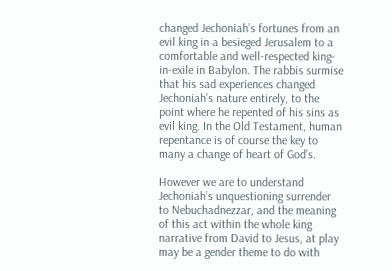changed Jechoniah’s fortunes from an evil king in a besieged Jerusalem to a comfortable and well-respected king-in-exile in Babylon. The rabbis surmise that his sad experiences changed Jechoniah’s nature entirely, to the point where he repented of his sins as evil king. In the Old Testament, human repentance is of course the key to many a change of heart of God’s.

However we are to understand Jechoniah’s unquestioning surrender to Nebuchadnezzar, and the meaning of this act within the whole king narrative from David to Jesus, at play may be a gender theme to do with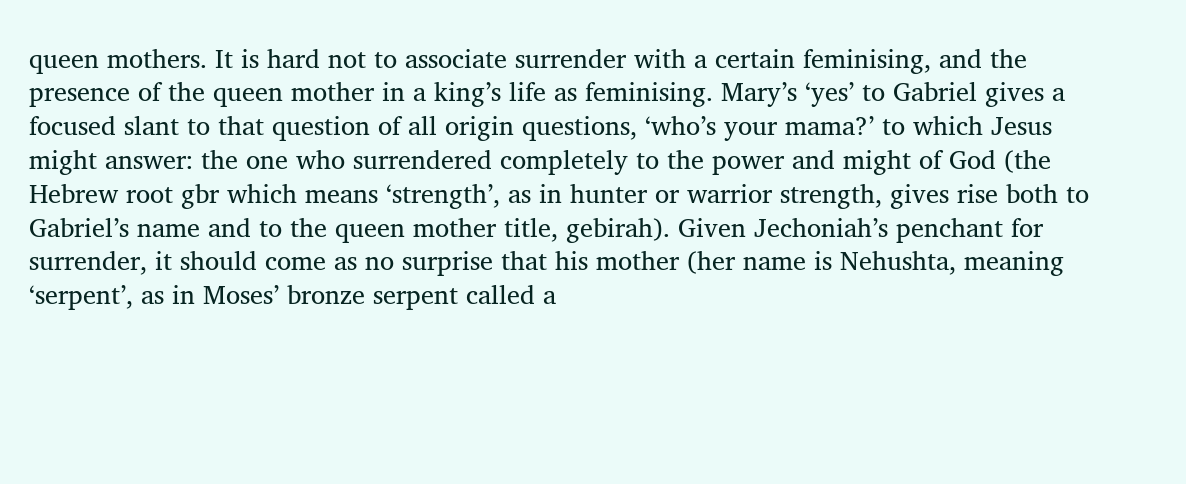queen mothers. It is hard not to associate surrender with a certain feminising, and the presence of the queen mother in a king’s life as feminising. Mary’s ‘yes’ to Gabriel gives a focused slant to that question of all origin questions, ‘who’s your mama?’ to which Jesus might answer: the one who surrendered completely to the power and might of God (the Hebrew root gbr which means ‘strength’, as in hunter or warrior strength, gives rise both to Gabriel’s name and to the queen mother title, gebirah). Given Jechoniah’s penchant for surrender, it should come as no surprise that his mother (her name is Nehushta, meaning ‘serpent’, as in Moses’ bronze serpent called a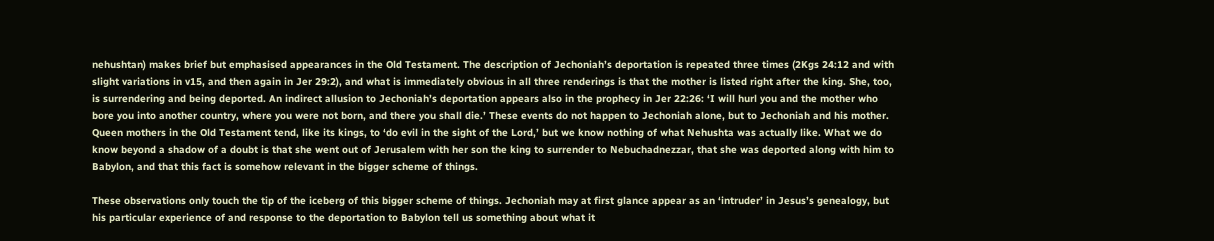nehushtan) makes brief but emphasised appearances in the Old Testament. The description of Jechoniah’s deportation is repeated three times (2Kgs 24:12 and with slight variations in v15, and then again in Jer 29:2), and what is immediately obvious in all three renderings is that the mother is listed right after the king. She, too, is surrendering and being deported. An indirect allusion to Jechoniah’s deportation appears also in the prophecy in Jer 22:26: ‘I will hurl you and the mother who bore you into another country, where you were not born, and there you shall die.’ These events do not happen to Jechoniah alone, but to Jechoniah and his mother. Queen mothers in the Old Testament tend, like its kings, to ‘do evil in the sight of the Lord,’ but we know nothing of what Nehushta was actually like. What we do know beyond a shadow of a doubt is that she went out of Jerusalem with her son the king to surrender to Nebuchadnezzar, that she was deported along with him to Babylon, and that this fact is somehow relevant in the bigger scheme of things.

These observations only touch the tip of the iceberg of this bigger scheme of things. Jechoniah may at first glance appear as an ‘intruder’ in Jesus’s genealogy, but his particular experience of and response to the deportation to Babylon tell us something about what it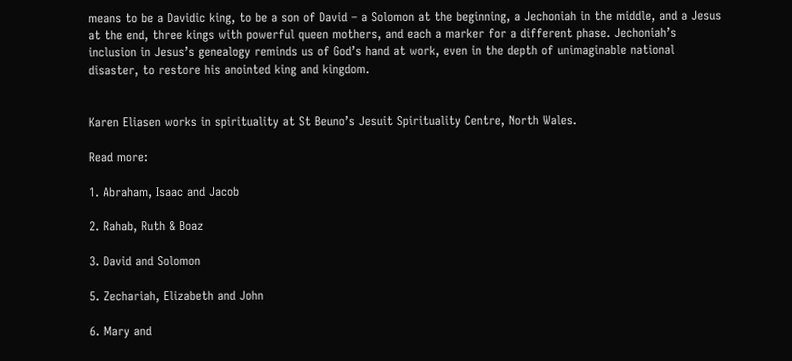means to be a Davidic king, to be a son of David – a Solomon at the beginning, a Jechoniah in the middle, and a Jesus at the end, three kings with powerful queen mothers, and each a marker for a different phase. Jechoniah’s inclusion in Jesus’s genealogy reminds us of God’s hand at work, even in the depth of unimaginable national disaster, to restore his anointed king and kingdom.


Karen Eliasen works in spirituality at St Beuno’s Jesuit Spirituality Centre, North Wales.

Read more:

1. Abraham, Isaac and Jacob

2. Rahab, Ruth & Boaz

3. David and Solomon

5. Zechariah, Elizabeth and John

6. Mary and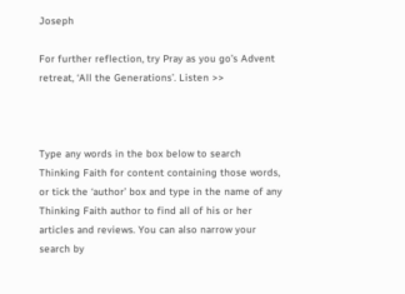Joseph

For further reflection, try Pray as you go’s Advent retreat, ‘All the Generations’. Listen >>



Type any words in the box below to search Thinking Faith for content containing those words, or tick the ‘author’ box and type in the name of any Thinking Faith author to find all of his or her articles and reviews. You can also narrow your search by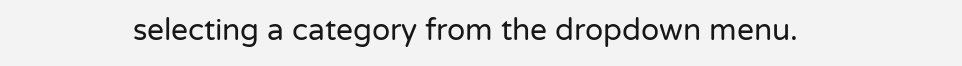selecting a category from the dropdown menu.